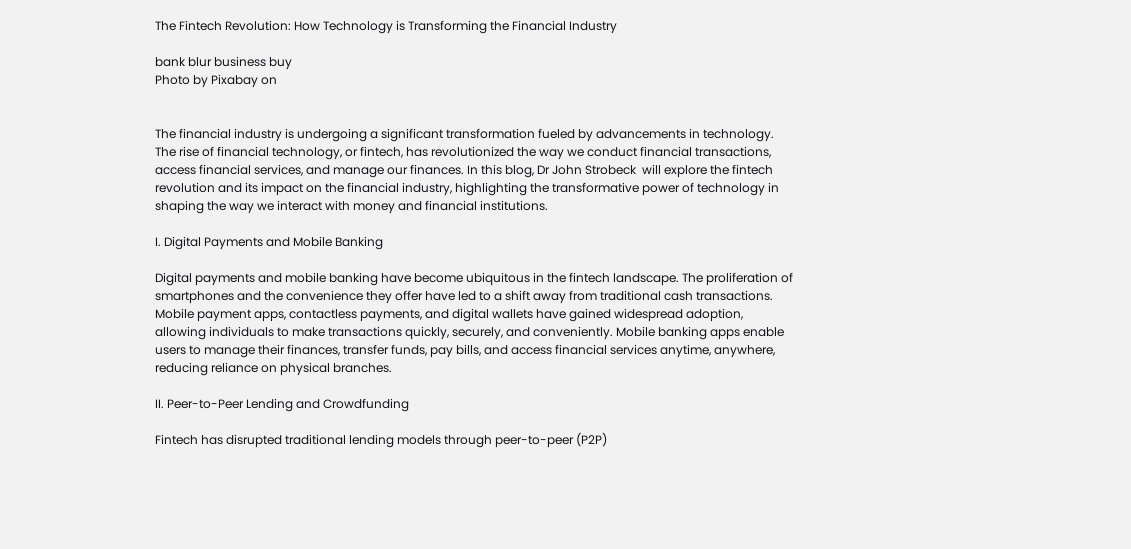The Fintech Revolution: How Technology is Transforming the Financial Industry

bank blur business buy
Photo by Pixabay on


The financial industry is undergoing a significant transformation fueled by advancements in technology. The rise of financial technology, or fintech, has revolutionized the way we conduct financial transactions, access financial services, and manage our finances. In this blog, Dr John Strobeck  will explore the fintech revolution and its impact on the financial industry, highlighting the transformative power of technology in shaping the way we interact with money and financial institutions.

I. Digital Payments and Mobile Banking

Digital payments and mobile banking have become ubiquitous in the fintech landscape. The proliferation of smartphones and the convenience they offer have led to a shift away from traditional cash transactions. Mobile payment apps, contactless payments, and digital wallets have gained widespread adoption, allowing individuals to make transactions quickly, securely, and conveniently. Mobile banking apps enable users to manage their finances, transfer funds, pay bills, and access financial services anytime, anywhere, reducing reliance on physical branches.

II. Peer-to-Peer Lending and Crowdfunding

Fintech has disrupted traditional lending models through peer-to-peer (P2P)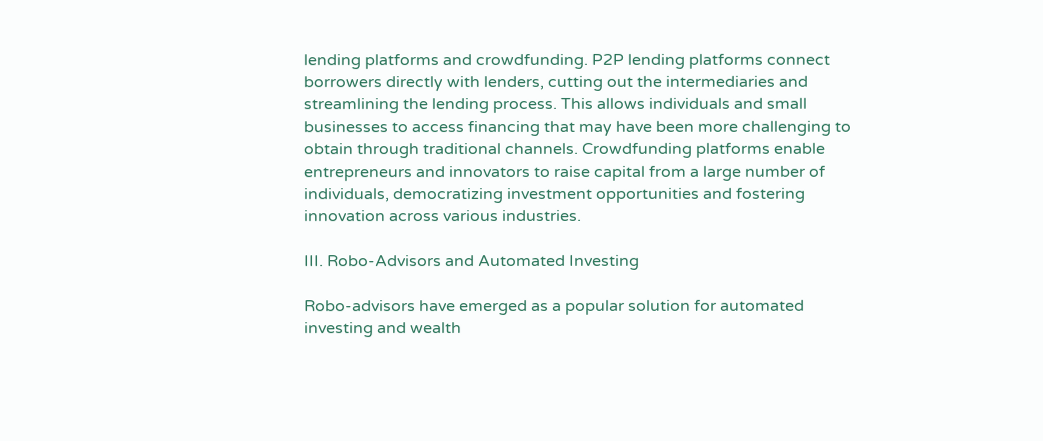lending platforms and crowdfunding. P2P lending platforms connect borrowers directly with lenders, cutting out the intermediaries and streamlining the lending process. This allows individuals and small businesses to access financing that may have been more challenging to obtain through traditional channels. Crowdfunding platforms enable entrepreneurs and innovators to raise capital from a large number of individuals, democratizing investment opportunities and fostering innovation across various industries.

III. Robo-Advisors and Automated Investing

Robo-advisors have emerged as a popular solution for automated investing and wealth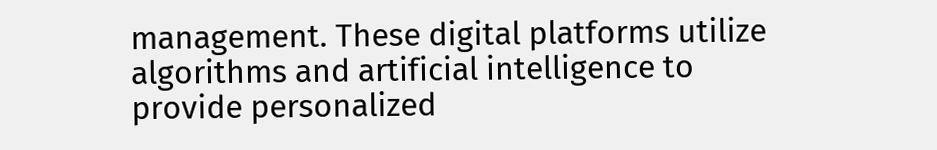management. These digital platforms utilize algorithms and artificial intelligence to provide personalized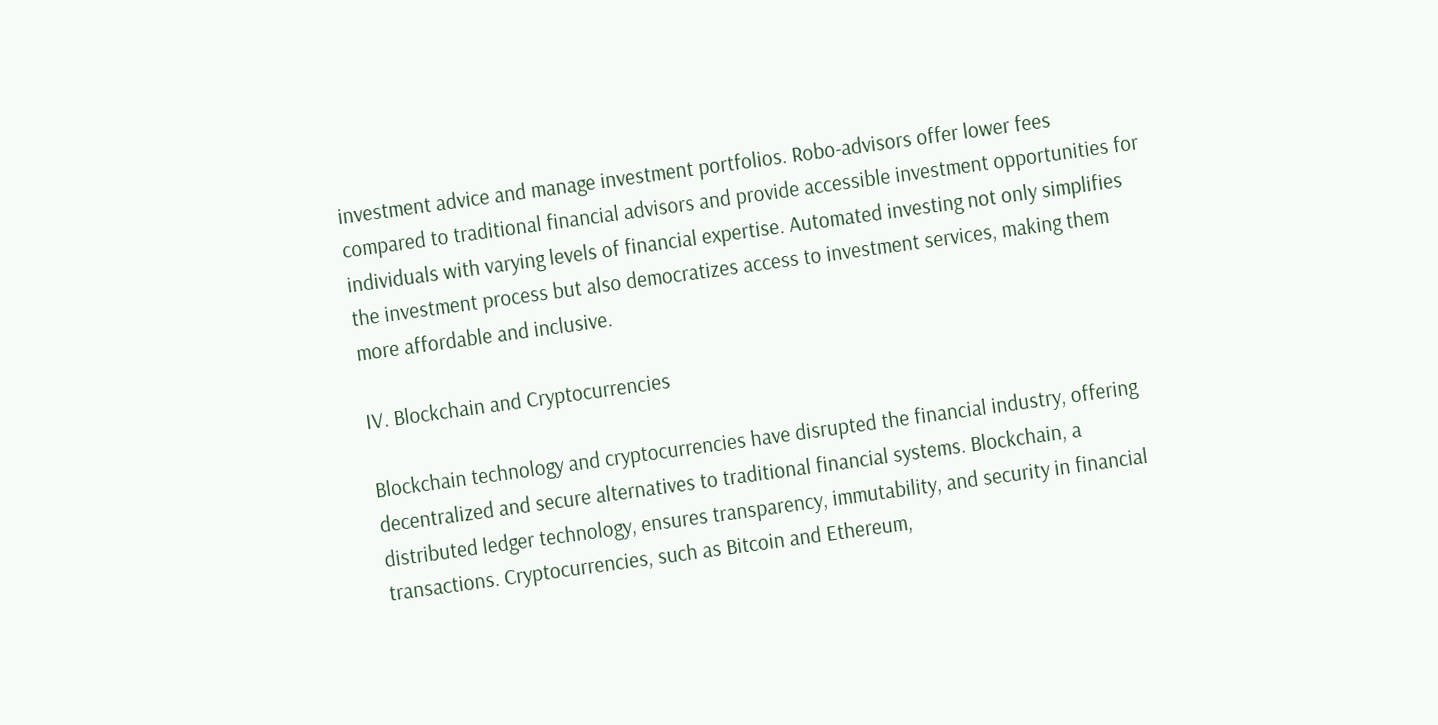investment advice and manage investment portfolios. Robo-advisors offer lower fees compared to traditional financial advisors and provide accessible investment opportunities for individuals with varying levels of financial expertise. Automated investing not only simplifies the investment process but also democratizes access to investment services, making them more affordable and inclusive.

IV. Blockchain and Cryptocurrencies

Blockchain technology and cryptocurrencies have disrupted the financial industry, offering decentralized and secure alternatives to traditional financial systems. Blockchain, a distributed ledger technology, ensures transparency, immutability, and security in financial transactions. Cryptocurrencies, such as Bitcoin and Ethereum,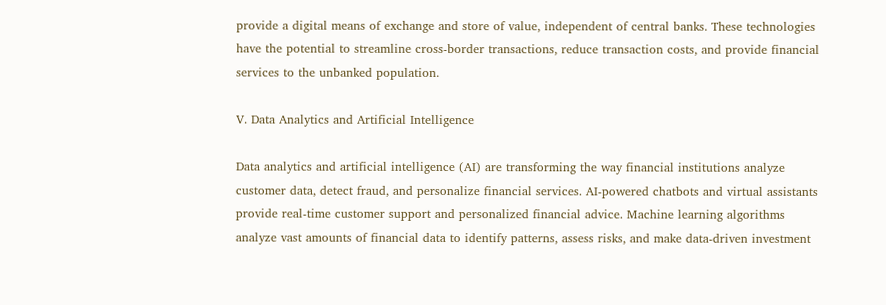provide a digital means of exchange and store of value, independent of central banks. These technologies have the potential to streamline cross-border transactions, reduce transaction costs, and provide financial services to the unbanked population.

V. Data Analytics and Artificial Intelligence

Data analytics and artificial intelligence (AI) are transforming the way financial institutions analyze customer data, detect fraud, and personalize financial services. AI-powered chatbots and virtual assistants provide real-time customer support and personalized financial advice. Machine learning algorithms analyze vast amounts of financial data to identify patterns, assess risks, and make data-driven investment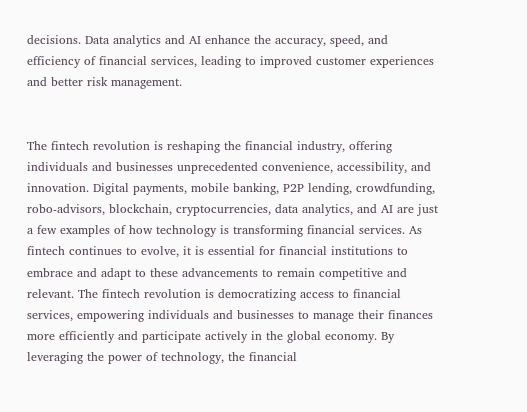decisions. Data analytics and AI enhance the accuracy, speed, and efficiency of financial services, leading to improved customer experiences and better risk management.


The fintech revolution is reshaping the financial industry, offering individuals and businesses unprecedented convenience, accessibility, and innovation. Digital payments, mobile banking, P2P lending, crowdfunding, robo-advisors, blockchain, cryptocurrencies, data analytics, and AI are just a few examples of how technology is transforming financial services. As fintech continues to evolve, it is essential for financial institutions to embrace and adapt to these advancements to remain competitive and relevant. The fintech revolution is democratizing access to financial services, empowering individuals and businesses to manage their finances more efficiently and participate actively in the global economy. By leveraging the power of technology, the financial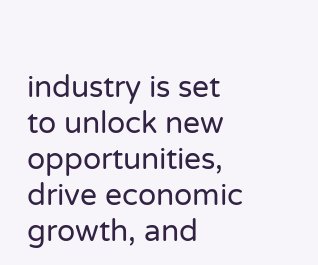industry is set to unlock new opportunities, drive economic growth, and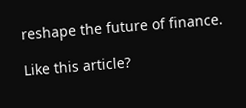reshape the future of finance.

Like this article?